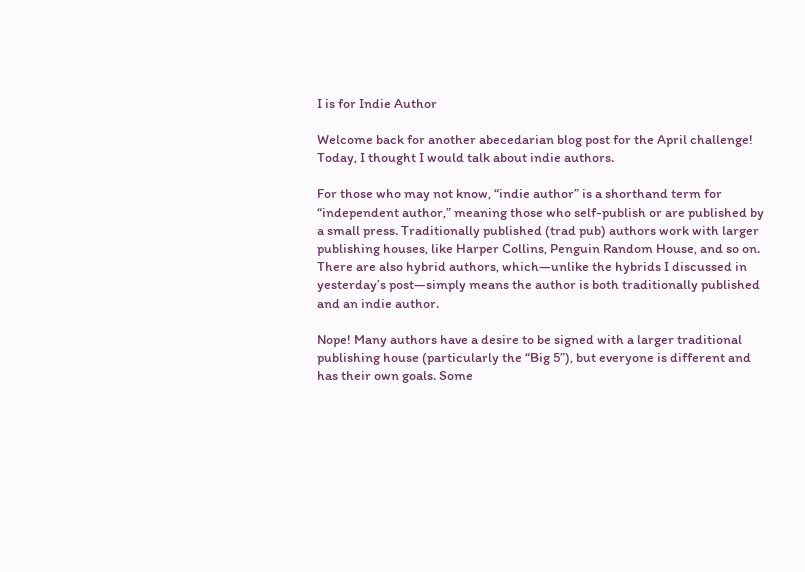I is for Indie Author

Welcome back for another abecedarian blog post for the April challenge! Today, I thought I would talk about indie authors.

For those who may not know, “indie author” is a shorthand term for “independent author,” meaning those who self-publish or are published by a small press. Traditionally published (trad pub) authors work with larger publishing houses, like Harper Collins, Penguin Random House, and so on. There are also hybrid authors, which—unlike the hybrids I discussed in yesterday’s post—simply means the author is both traditionally published and an indie author.

Nope! Many authors have a desire to be signed with a larger traditional publishing house (particularly the “Big 5”), but everyone is different and has their own goals. Some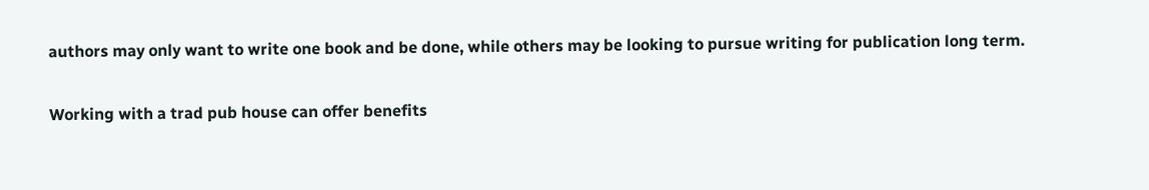authors may only want to write one book and be done, while others may be looking to pursue writing for publication long term.

Working with a trad pub house can offer benefits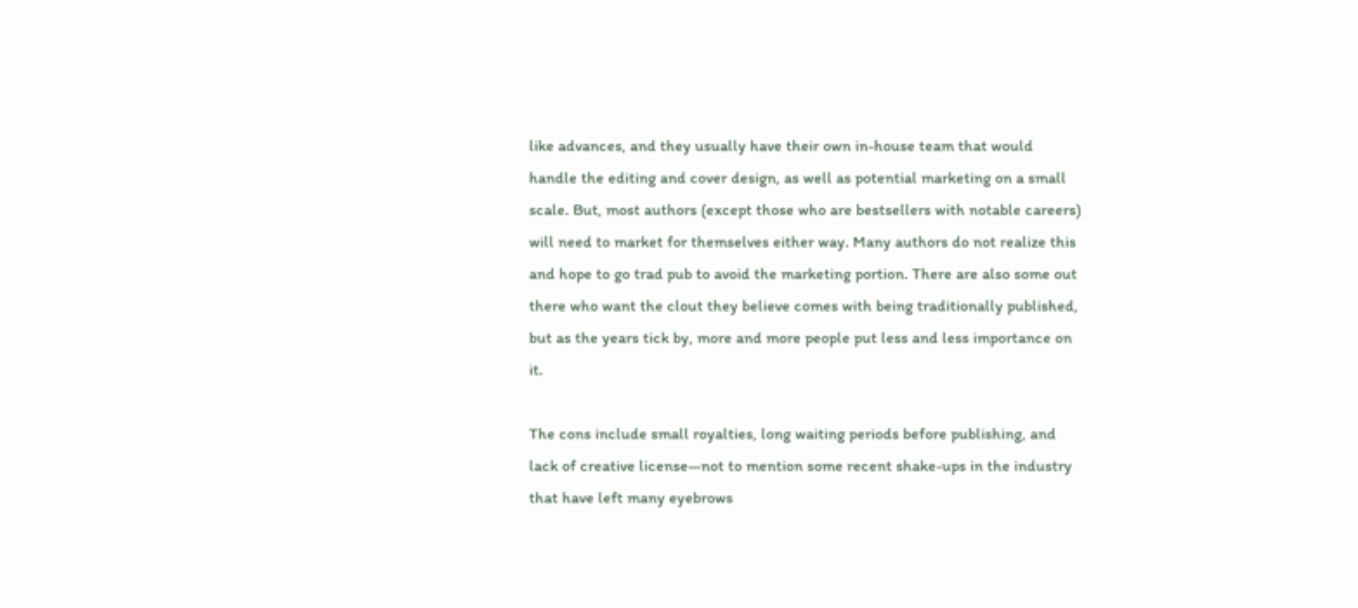like advances, and they usually have their own in-house team that would handle the editing and cover design, as well as potential marketing on a small scale. But, most authors (except those who are bestsellers with notable careers) will need to market for themselves either way. Many authors do not realize this and hope to go trad pub to avoid the marketing portion. There are also some out there who want the clout they believe comes with being traditionally published, but as the years tick by, more and more people put less and less importance on it.

The cons include small royalties, long waiting periods before publishing, and lack of creative license—not to mention some recent shake-ups in the industry that have left many eyebrows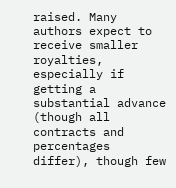raised. Many authors expect to receive smaller royalties, especially if getting a substantial advance (though all contracts and percentages differ), though few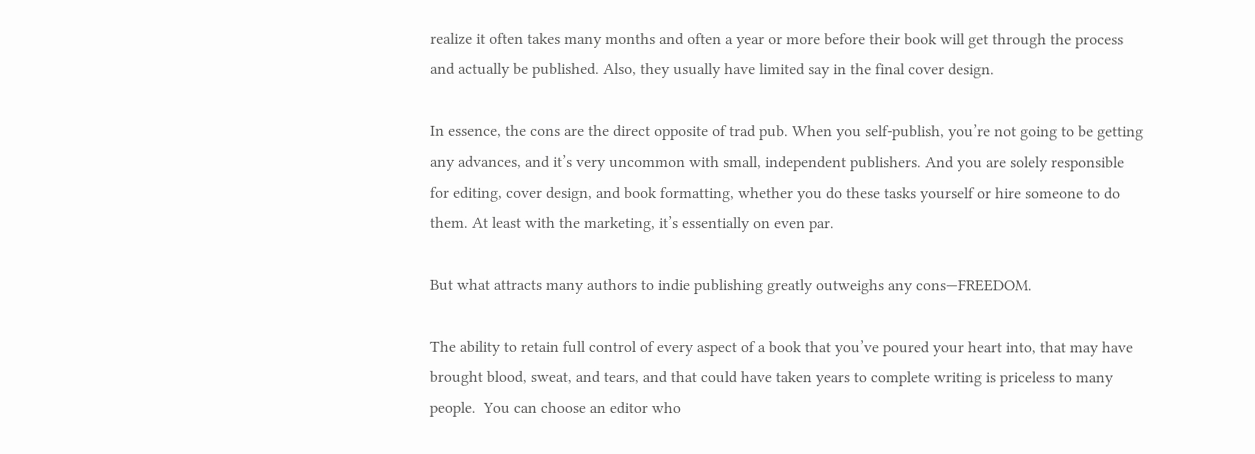realize it often takes many months and often a year or more before their book will get through the process and actually be published. Also, they usually have limited say in the final cover design.

In essence, the cons are the direct opposite of trad pub. When you self-publish, you’re not going to be getting any advances, and it’s very uncommon with small, independent publishers. And you are solely responsible for editing, cover design, and book formatting, whether you do these tasks yourself or hire someone to do them. At least with the marketing, it’s essentially on even par.

But what attracts many authors to indie publishing greatly outweighs any cons—FREEDOM.

The ability to retain full control of every aspect of a book that you’ve poured your heart into, that may have brought blood, sweat, and tears, and that could have taken years to complete writing is priceless to many people.  You can choose an editor who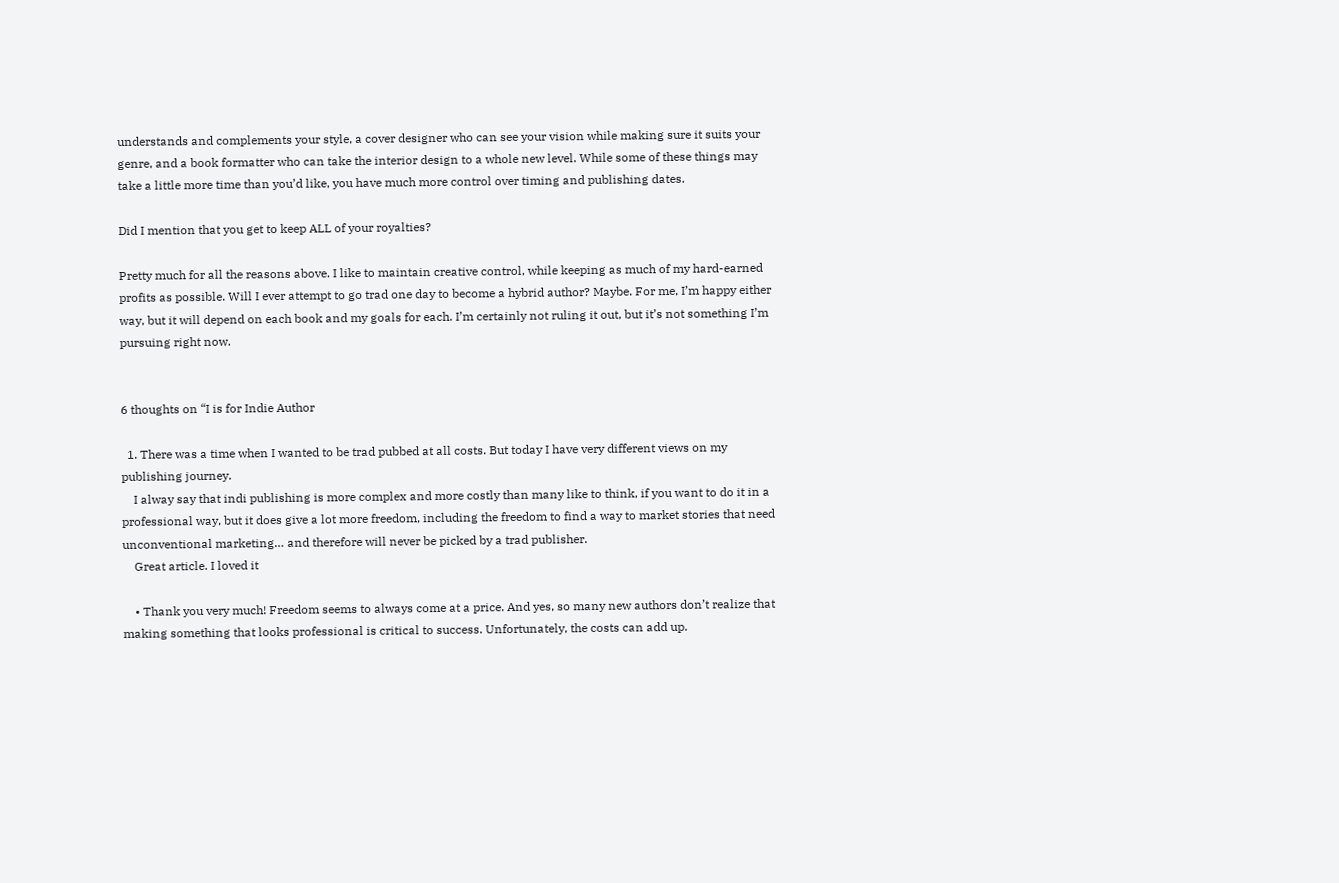understands and complements your style, a cover designer who can see your vision while making sure it suits your genre, and a book formatter who can take the interior design to a whole new level. While some of these things may take a little more time than you’d like, you have much more control over timing and publishing dates.

Did I mention that you get to keep ALL of your royalties?

Pretty much for all the reasons above. I like to maintain creative control, while keeping as much of my hard-earned profits as possible. Will I ever attempt to go trad one day to become a hybrid author? Maybe. For me, I’m happy either way, but it will depend on each book and my goals for each. I’m certainly not ruling it out, but it’s not something I’m pursuing right now.


6 thoughts on “I is for Indie Author

  1. There was a time when I wanted to be trad pubbed at all costs. But today I have very different views on my publishing journey.
    I alway say that indi publishing is more complex and more costly than many like to think, if you want to do it in a professional way, but it does give a lot more freedom, including the freedom to find a way to market stories that need unconventional marketing… and therefore will never be picked by a trad publisher.
    Great article. I loved it

    • Thank you very much! Freedom seems to always come at a price. And yes, so many new authors don’t realize that making something that looks professional is critical to success. Unfortunately, the costs can add up.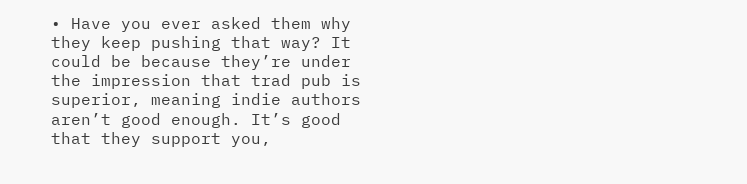• Have you ever asked them why they keep pushing that way? It could be because they’re under the impression that trad pub is superior, meaning indie authors aren’t good enough. It’s good that they support you,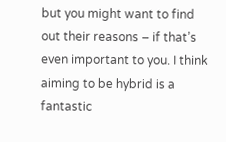but you might want to find out their reasons – if that’s even important to you. I think aiming to be hybrid is a fantastic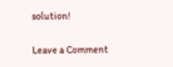solution!

Leave a Comment